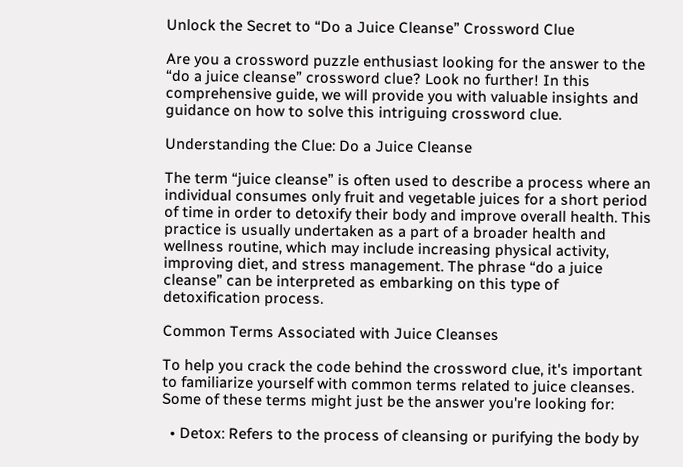Unlock the Secret to “Do a Juice Cleanse” Crossword Clue

Are you a crossword puzzle enthusiast looking for the answer to the “do a juice cleanse” crossword clue? Look no further! In this comprehensive guide, we will provide you with valuable insights and guidance on how to solve this intriguing crossword clue.

Understanding the Clue: Do a Juice Cleanse

The term “juice cleanse” is often used to describe a process where an individual consumes only fruit and vegetable juices for a short period of time in order to detoxify their body and improve overall health. This practice is usually undertaken as a part of a broader health and wellness routine, which may include increasing physical activity, improving diet, and stress management. The phrase “do a juice cleanse” can be interpreted as embarking on this type of detoxification process.

Common Terms Associated with Juice Cleanses

To help you crack the code behind the crossword clue, it's important to familiarize yourself with common terms related to juice cleanses. Some of these terms might just be the answer you're looking for:

  • Detox: Refers to the process of cleansing or purifying the body by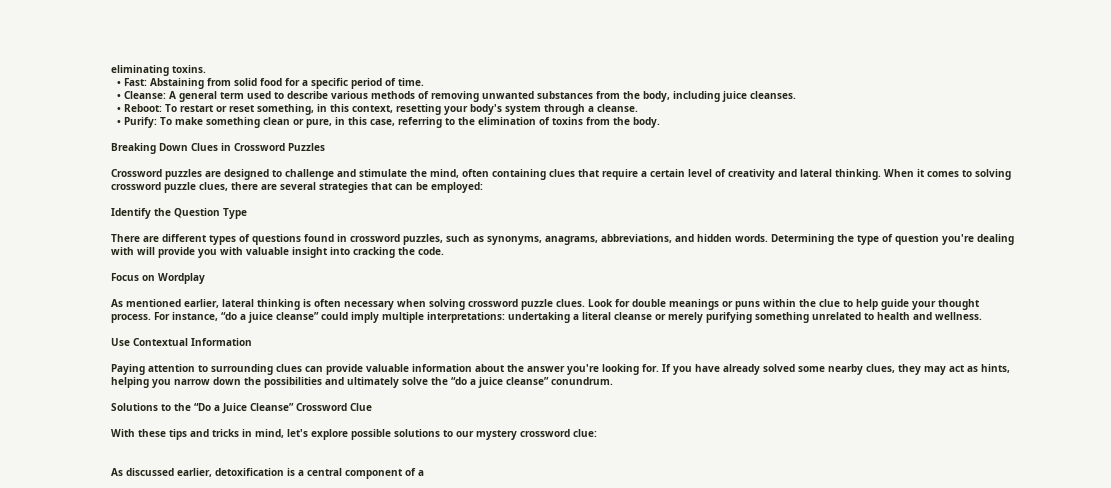eliminating toxins.
  • Fast: Abstaining from solid food for a specific period of time.
  • Cleanse: A general term used to describe various methods of removing unwanted substances from the body, including juice cleanses.
  • Reboot: To restart or reset something, in this context, resetting your body's system through a cleanse.
  • Purify: To make something clean or pure, in this case, referring to the elimination of toxins from the body.

Breaking Down Clues in Crossword Puzzles

Crossword puzzles are designed to challenge and stimulate the mind, often containing clues that require a certain level of creativity and lateral thinking. When it comes to solving crossword puzzle clues, there are several strategies that can be employed:

Identify the Question Type

There are different types of questions found in crossword puzzles, such as synonyms, anagrams, abbreviations, and hidden words. Determining the type of question you're dealing with will provide you with valuable insight into cracking the code.

Focus on Wordplay

As mentioned earlier, lateral thinking is often necessary when solving crossword puzzle clues. Look for double meanings or puns within the clue to help guide your thought process. For instance, “do a juice cleanse” could imply multiple interpretations: undertaking a literal cleanse or merely purifying something unrelated to health and wellness.

Use Contextual Information

Paying attention to surrounding clues can provide valuable information about the answer you're looking for. If you have already solved some nearby clues, they may act as hints, helping you narrow down the possibilities and ultimately solve the “do a juice cleanse” conundrum.

Solutions to the “Do a Juice Cleanse” Crossword Clue

With these tips and tricks in mind, let's explore possible solutions to our mystery crossword clue:


As discussed earlier, detoxification is a central component of a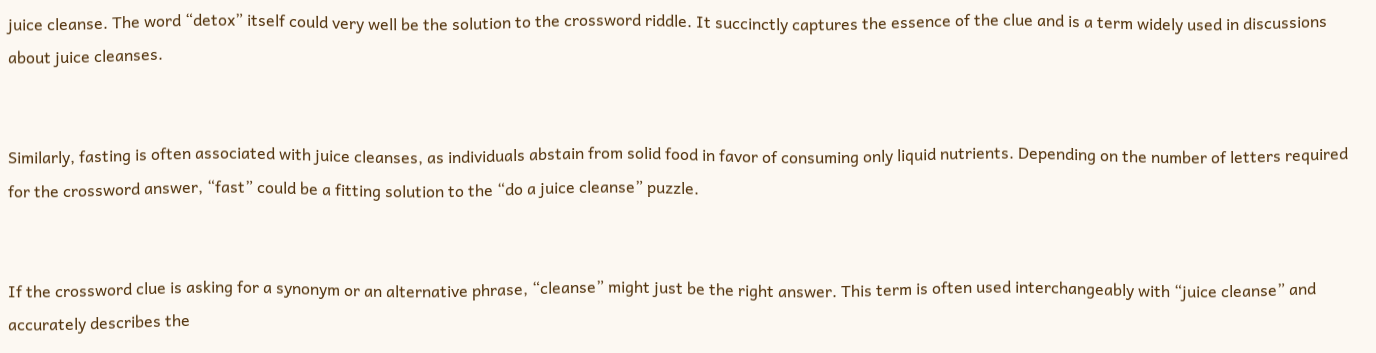juice cleanse. The word “detox” itself could very well be the solution to the crossword riddle. It succinctly captures the essence of the clue and is a term widely used in discussions about juice cleanses.


Similarly, fasting is often associated with juice cleanses, as individuals abstain from solid food in favor of consuming only liquid nutrients. Depending on the number of letters required for the crossword answer, “fast” could be a fitting solution to the “do a juice cleanse” puzzle.


If the crossword clue is asking for a synonym or an alternative phrase, “cleanse” might just be the right answer. This term is often used interchangeably with “juice cleanse” and accurately describes the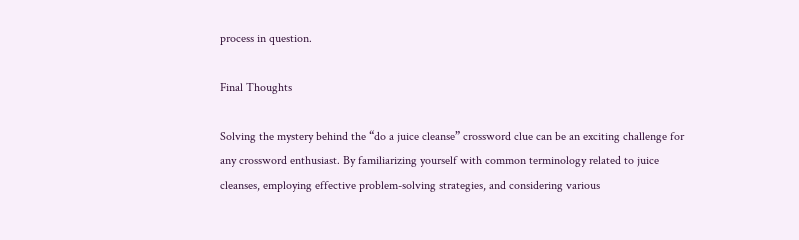process in question.

Final Thoughts

Solving the mystery behind the “do a juice cleanse” crossword clue can be an exciting challenge for any crossword enthusiast. By familiarizing yourself with common terminology related to juice cleanses, employing effective problem-solving strategies, and considering various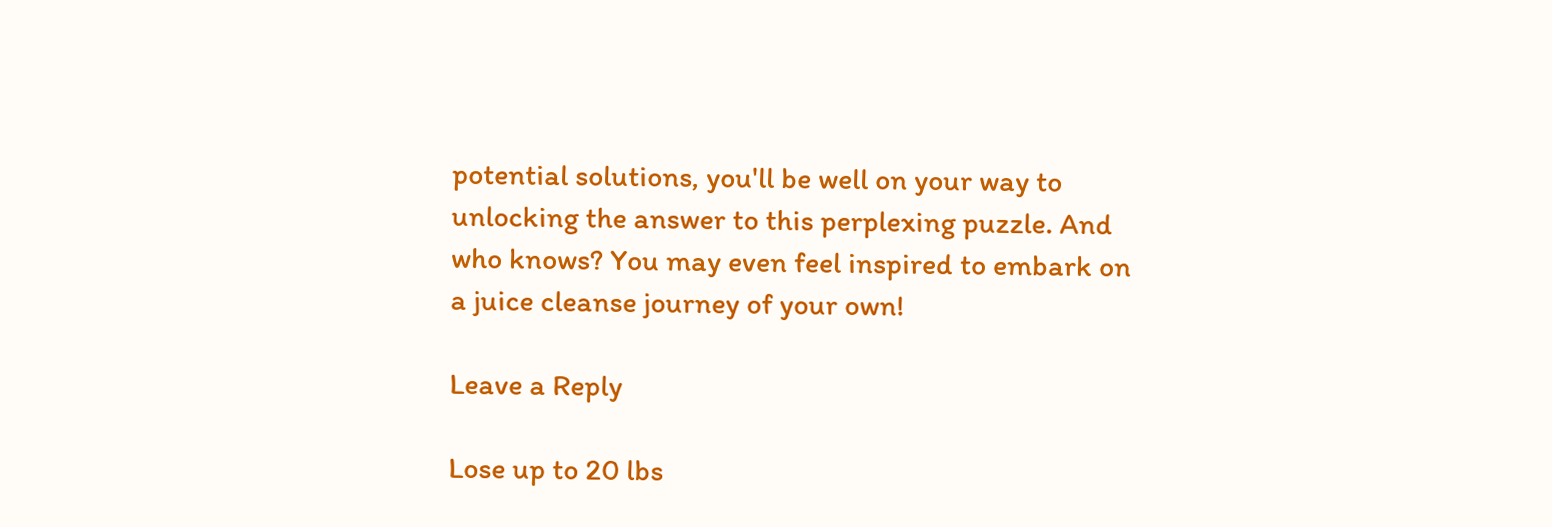potential solutions, you'll be well on your way to unlocking the answer to this perplexing puzzle. And who knows? You may even feel inspired to embark on a juice cleanse journey of your own!

Leave a Reply

Lose up to 20 lbs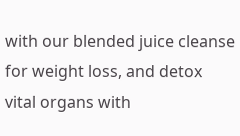with our blended juice cleanse for weight loss, and detox vital organs with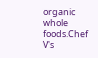organic whole foods.Chef V's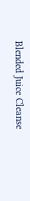Blended Juice Cleanse